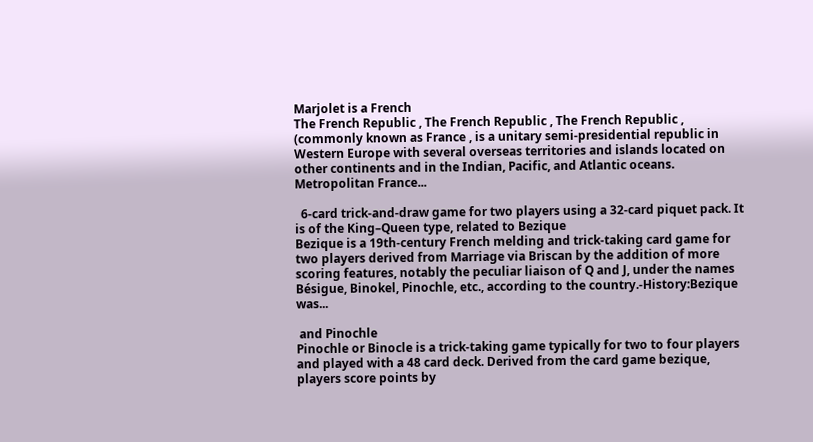Marjolet is a French
The French Republic , The French Republic , The French Republic , (commonly known as France , is a unitary semi-presidential republic in Western Europe with several overseas territories and islands located on other continents and in the Indian, Pacific, and Atlantic oceans. Metropolitan France...

  6-card trick-and-draw game for two players using a 32-card piquet pack. It is of the King–Queen type, related to Bezique
Bezique is a 19th-century French melding and trick-taking card game for two players derived from Marriage via Briscan by the addition of more scoring features, notably the peculiar liaison of Q and J, under the names Bésigue, Binokel, Pinochle, etc., according to the country.-History:Bezique was...

 and Pinochle
Pinochle or Binocle is a trick-taking game typically for two to four players and played with a 48 card deck. Derived from the card game bezique, players score points by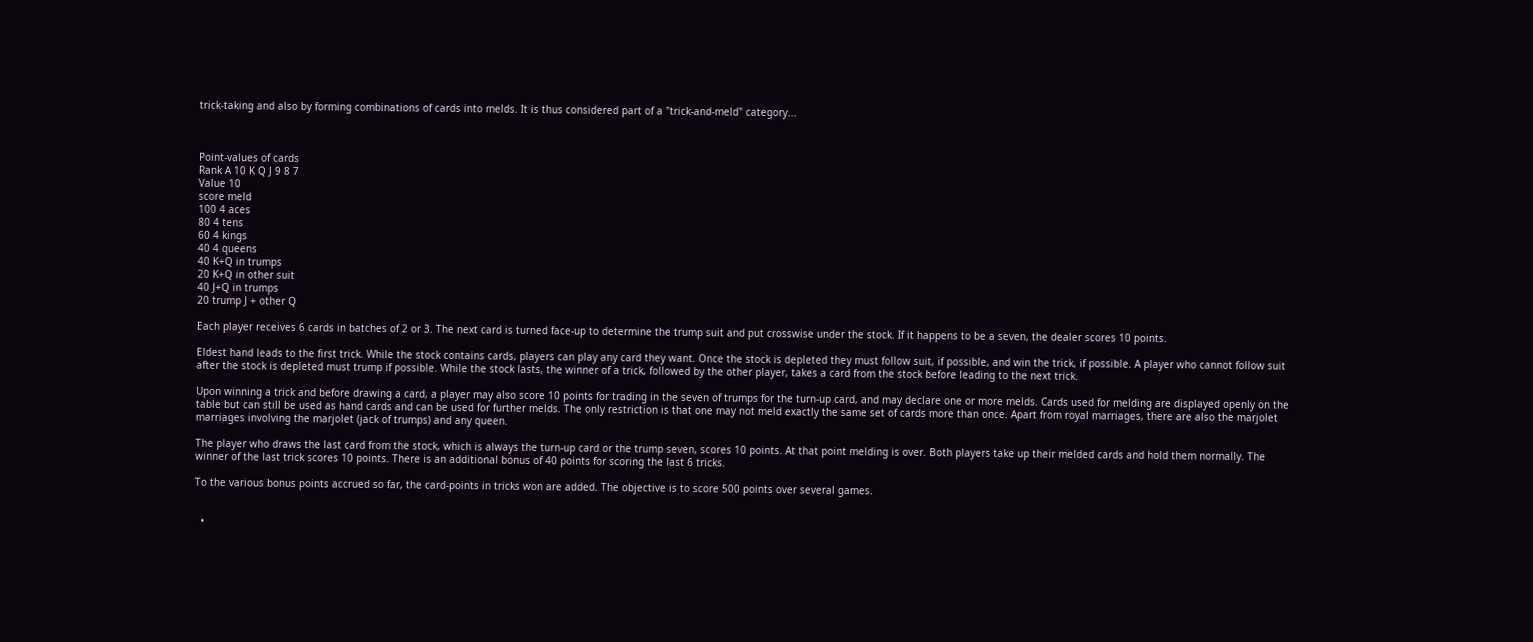trick-taking and also by forming combinations of cards into melds. It is thus considered part of a "trick-and-meld" category...



Point-values of cards
Rank A 10 K Q J 9 8 7
Value 10
score meld
100 4 aces
80 4 tens
60 4 kings
40 4 queens
40 K+Q in trumps
20 K+Q in other suit
40 J+Q in trumps
20 trump J + other Q

Each player receives 6 cards in batches of 2 or 3. The next card is turned face-up to determine the trump suit and put crosswise under the stock. If it happens to be a seven, the dealer scores 10 points.

Eldest hand leads to the first trick. While the stock contains cards, players can play any card they want. Once the stock is depleted they must follow suit, if possible, and win the trick, if possible. A player who cannot follow suit after the stock is depleted must trump if possible. While the stock lasts, the winner of a trick, followed by the other player, takes a card from the stock before leading to the next trick.

Upon winning a trick and before drawing a card, a player may also score 10 points for trading in the seven of trumps for the turn-up card, and may declare one or more melds. Cards used for melding are displayed openly on the table but can still be used as hand cards and can be used for further melds. The only restriction is that one may not meld exactly the same set of cards more than once. Apart from royal marriages, there are also the marjolet marriages involving the marjolet (jack of trumps) and any queen.

The player who draws the last card from the stock, which is always the turn-up card or the trump seven, scores 10 points. At that point melding is over. Both players take up their melded cards and hold them normally. The winner of the last trick scores 10 points. There is an additional bonus of 40 points for scoring the last 6 tricks.

To the various bonus points accrued so far, the card-points in tricks won are added. The objective is to score 500 points over several games.


  •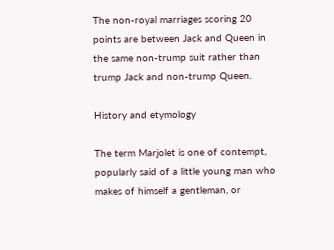The non-royal marriages scoring 20 points are between Jack and Queen in the same non-trump suit rather than trump Jack and non-trump Queen.

History and etymology

The term Marjolet is one of contempt, popularly said of a little young man who makes of himself a gentleman, or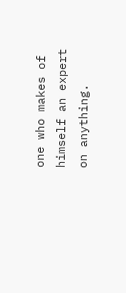one who makes of himself an expert on anything.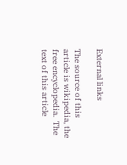External links

The source of this article is wikipedia, the free encyclopedia.  The text of this article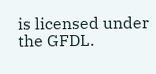is licensed under the GFDL.